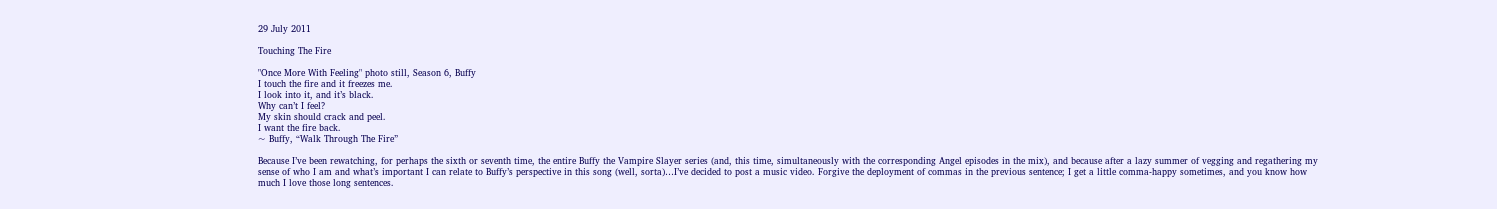29 July 2011

Touching The Fire

"Once More With Feeling" photo still, Season 6, Buffy
I touch the fire and it freezes me.
I look into it, and it’s black.
Why can’t I feel?
My skin should crack and peel.
I want the fire back.
~ Buffy, “Walk Through The Fire”

Because I’ve been rewatching, for perhaps the sixth or seventh time, the entire Buffy the Vampire Slayer series (and, this time, simultaneously with the corresponding Angel episodes in the mix), and because after a lazy summer of vegging and regathering my sense of who I am and what’s important I can relate to Buffy’s perspective in this song (well, sorta)…I’ve decided to post a music video. Forgive the deployment of commas in the previous sentence; I get a little comma-happy sometimes, and you know how much I love those long sentences.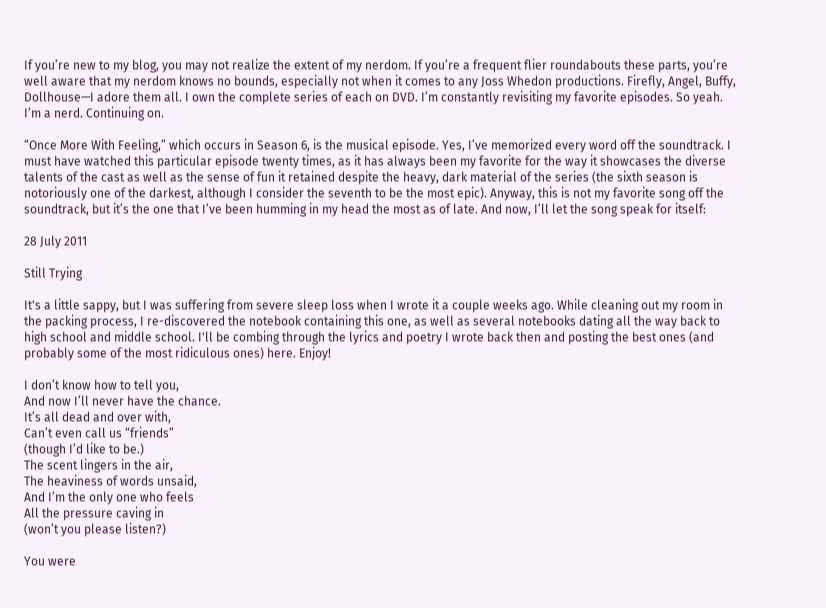If you’re new to my blog, you may not realize the extent of my nerdom. If you’re a frequent flier roundabouts these parts, you’re well aware that my nerdom knows no bounds, especially not when it comes to any Joss Whedon productions. Firefly, Angel, Buffy, Dollhouse—I adore them all. I own the complete series of each on DVD. I’m constantly revisiting my favorite episodes. So yeah. I’m a nerd. Continuing on.

“Once More With Feeling,” which occurs in Season 6, is the musical episode. Yes, I’ve memorized every word off the soundtrack. I must have watched this particular episode twenty times, as it has always been my favorite for the way it showcases the diverse talents of the cast as well as the sense of fun it retained despite the heavy, dark material of the series (the sixth season is notoriously one of the darkest, although I consider the seventh to be the most epic). Anyway, this is not my favorite song off the soundtrack, but it’s the one that I’ve been humming in my head the most as of late. And now, I’ll let the song speak for itself:

28 July 2011

Still Trying

It's a little sappy, but I was suffering from severe sleep loss when I wrote it a couple weeks ago. While cleaning out my room in the packing process, I re-discovered the notebook containing this one, as well as several notebooks dating all the way back to high school and middle school. I'll be combing through the lyrics and poetry I wrote back then and posting the best ones (and probably some of the most ridiculous ones) here. Enjoy!

I don’t know how to tell you,
And now I’ll never have the chance.
It’s all dead and over with,
Can’t even call us “friends”
(though I’d like to be.)
The scent lingers in the air,
The heaviness of words unsaid,
And I’m the only one who feels
All the pressure caving in
(won’t you please listen?)

You were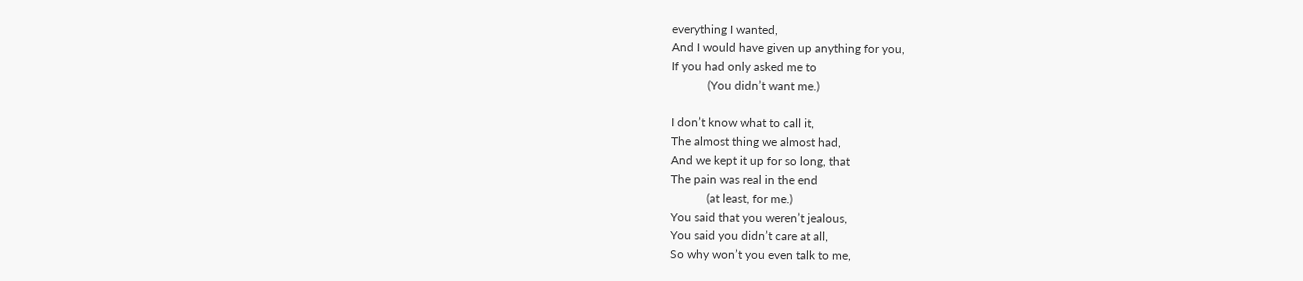everything I wanted,
And I would have given up anything for you,
If you had only asked me to
            (You didn’t want me.)

I don’t know what to call it,
The almost thing we almost had,
And we kept it up for so long, that
The pain was real in the end
            (at least, for me.)
You said that you weren’t jealous,
You said you didn’t care at all,
So why won’t you even talk to me,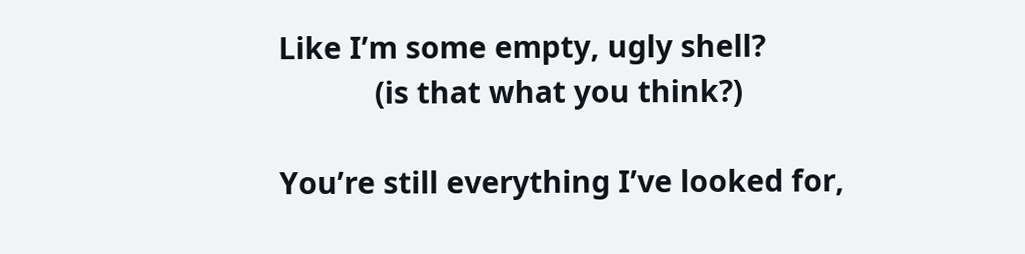Like I’m some empty, ugly shell?
            (is that what you think?)

You’re still everything I’ve looked for,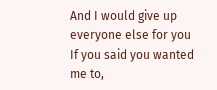And I would give up everyone else for you
If you said you wanted me to,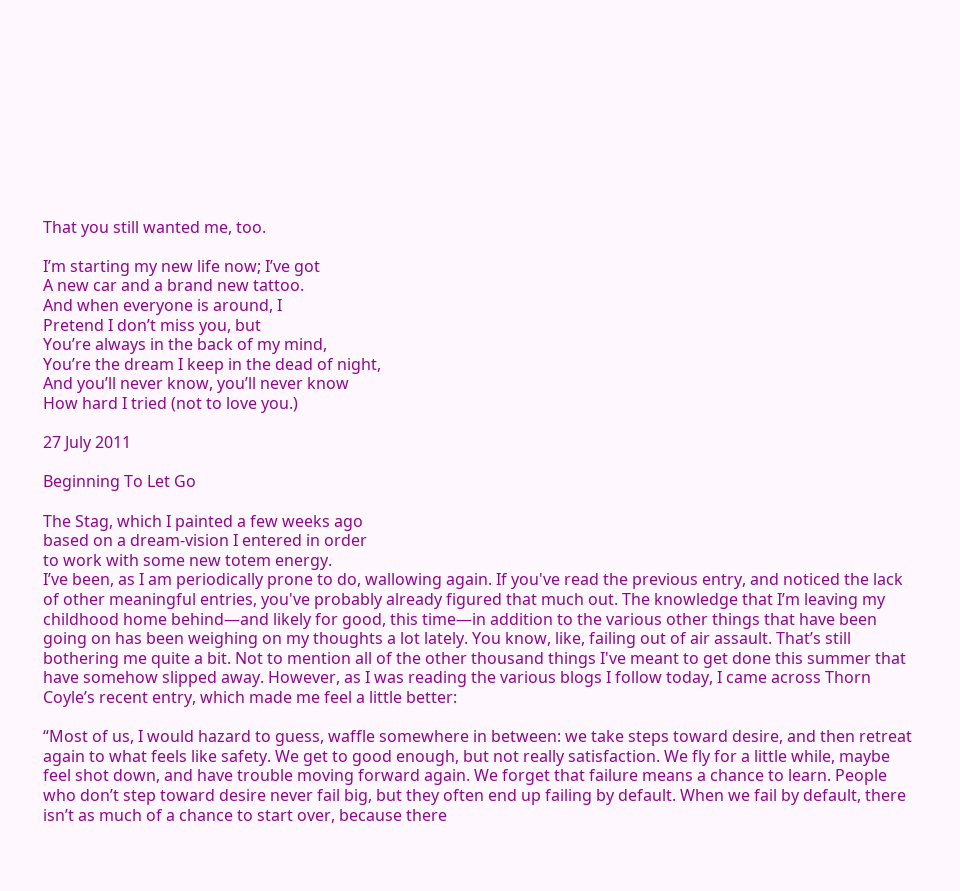That you still wanted me, too.

I’m starting my new life now; I’ve got
A new car and a brand new tattoo.
And when everyone is around, I
Pretend I don’t miss you, but
You’re always in the back of my mind,
You’re the dream I keep in the dead of night,
And you’ll never know, you’ll never know
How hard I tried (not to love you.)

27 July 2011

Beginning To Let Go

The Stag, which I painted a few weeks ago
based on a dream-vision I entered in order
to work with some new totem energy.
I’ve been, as I am periodically prone to do, wallowing again. If you've read the previous entry, and noticed the lack of other meaningful entries, you've probably already figured that much out. The knowledge that I’m leaving my childhood home behind—and likely for good, this time—in addition to the various other things that have been going on has been weighing on my thoughts a lot lately. You know, like, failing out of air assault. That’s still bothering me quite a bit. Not to mention all of the other thousand things I've meant to get done this summer that have somehow slipped away. However, as I was reading the various blogs I follow today, I came across Thorn Coyle’s recent entry, which made me feel a little better:

“Most of us, I would hazard to guess, waffle somewhere in between: we take steps toward desire, and then retreat again to what feels like safety. We get to good enough, but not really satisfaction. We fly for a little while, maybe feel shot down, and have trouble moving forward again. We forget that failure means a chance to learn. People who don’t step toward desire never fail big, but they often end up failing by default. When we fail by default, there isn’t as much of a chance to start over, because there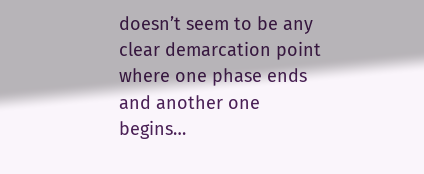doesn’t seem to be any clear demarcation point where one phase ends and another one begins…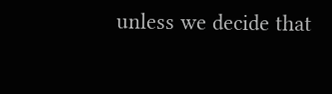unless we decide that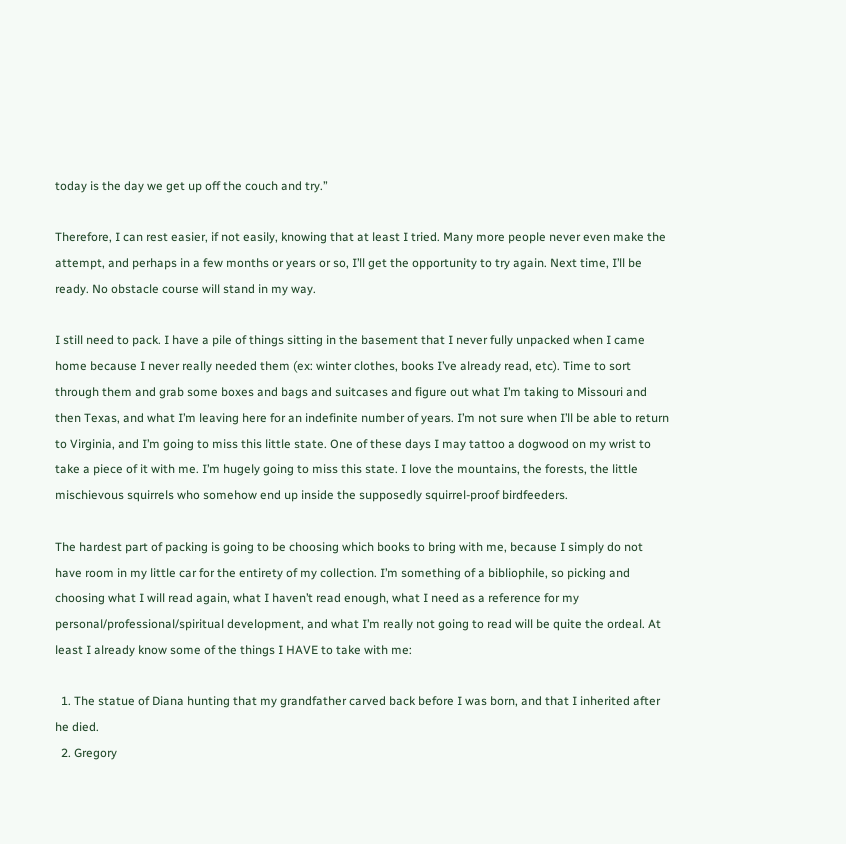today is the day we get up off the couch and try.”

Therefore, I can rest easier, if not easily, knowing that at least I tried. Many more people never even make the attempt, and perhaps in a few months or years or so, I’ll get the opportunity to try again. Next time, I’ll be ready. No obstacle course will stand in my way.

I still need to pack. I have a pile of things sitting in the basement that I never fully unpacked when I came home because I never really needed them (ex: winter clothes, books I’ve already read, etc). Time to sort through them and grab some boxes and bags and suitcases and figure out what I’m taking to Missouri and then Texas, and what I’m leaving here for an indefinite number of years. I’m not sure when I’ll be able to return to Virginia, and I’m going to miss this little state. One of these days I may tattoo a dogwood on my wrist to take a piece of it with me. I’m hugely going to miss this state. I love the mountains, the forests, the little mischievous squirrels who somehow end up inside the supposedly squirrel-proof birdfeeders.

The hardest part of packing is going to be choosing which books to bring with me, because I simply do not have room in my little car for the entirety of my collection. I’m something of a bibliophile, so picking and choosing what I will read again, what I haven’t read enough, what I need as a reference for my personal/professional/spiritual development, and what I’m really not going to read will be quite the ordeal. At least I already know some of the things I HAVE to take with me:

  1. The statue of Diana hunting that my grandfather carved back before I was born, and that I inherited after he died.
  2. Gregory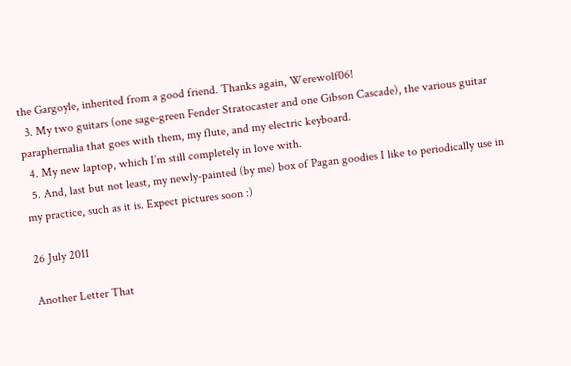the Gargoyle, inherited from a good friend. Thanks again, Werewolf06!
  3. My two guitars (one sage-green Fender Stratocaster and one Gibson Cascade), the various guitar paraphernalia that goes with them, my flute, and my electric keyboard.
  4. My new laptop, which I’m still completely in love with.
  5. And, last but not least, my newly-painted (by me) box of Pagan goodies I like to periodically use in my practice, such as it is. Expect pictures soon :)

26 July 2011

Another Letter That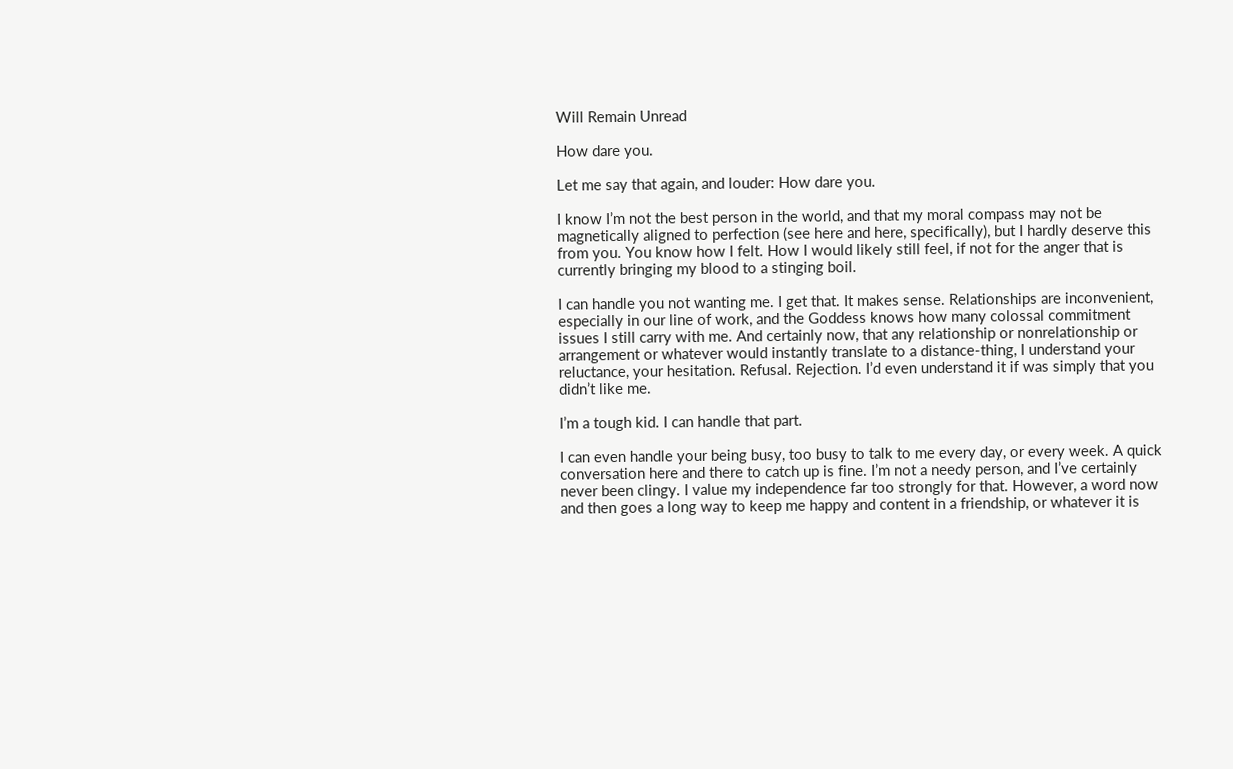Will Remain Unread

How dare you.

Let me say that again, and louder: How dare you.

I know I’m not the best person in the world, and that my moral compass may not be magnetically aligned to perfection (see here and here, specifically), but I hardly deserve this from you. You know how I felt. How I would likely still feel, if not for the anger that is currently bringing my blood to a stinging boil.

I can handle you not wanting me. I get that. It makes sense. Relationships are inconvenient, especially in our line of work, and the Goddess knows how many colossal commitment issues I still carry with me. And certainly now, that any relationship or nonrelationship or arrangement or whatever would instantly translate to a distance-thing, I understand your reluctance, your hesitation. Refusal. Rejection. I’d even understand it if was simply that you didn’t like me.

I’m a tough kid. I can handle that part.

I can even handle your being busy, too busy to talk to me every day, or every week. A quick conversation here and there to catch up is fine. I’m not a needy person, and I’ve certainly never been clingy. I value my independence far too strongly for that. However, a word now and then goes a long way to keep me happy and content in a friendship, or whatever it is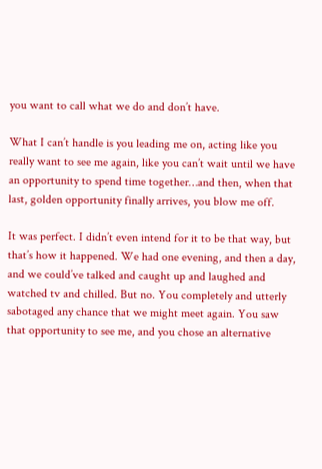you want to call what we do and don’t have.

What I can’t handle is you leading me on, acting like you really want to see me again, like you can’t wait until we have an opportunity to spend time together…and then, when that last, golden opportunity finally arrives, you blow me off.

It was perfect. I didn’t even intend for it to be that way, but that’s how it happened. We had one evening, and then a day, and we could’ve talked and caught up and laughed and watched tv and chilled. But no. You completely and utterly sabotaged any chance that we might meet again. You saw that opportunity to see me, and you chose an alternative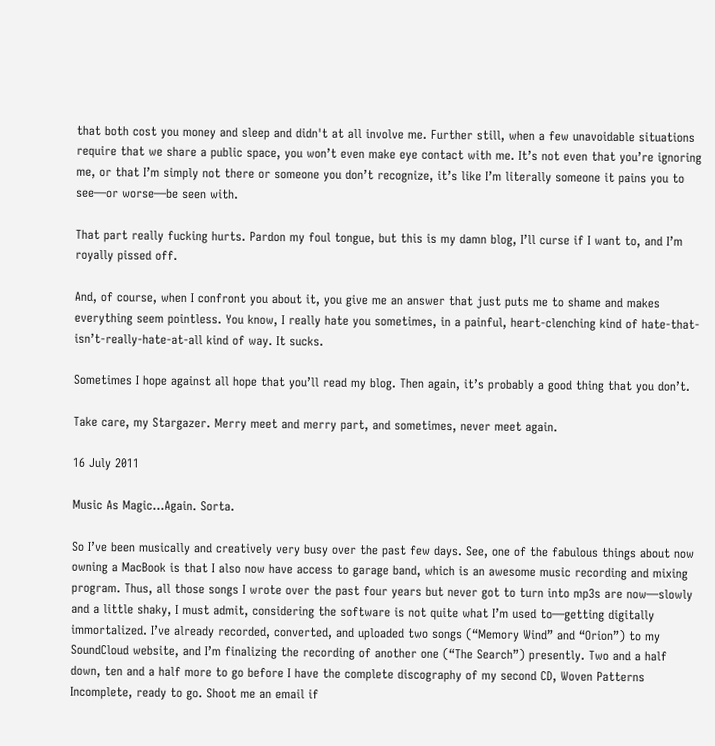that both cost you money and sleep and didn't at all involve me. Further still, when a few unavoidable situations require that we share a public space, you won’t even make eye contact with me. It’s not even that you’re ignoring me, or that I’m simply not there or someone you don’t recognize, it’s like I’m literally someone it pains you to see—or worse—be seen with.

That part really fucking hurts. Pardon my foul tongue, but this is my damn blog, I’ll curse if I want to, and I’m royally pissed off.

And, of course, when I confront you about it, you give me an answer that just puts me to shame and makes everything seem pointless. You know, I really hate you sometimes, in a painful, heart-clenching kind of hate-that-isn’t-really-hate-at-all kind of way. It sucks.

Sometimes I hope against all hope that you’ll read my blog. Then again, it’s probably a good thing that you don’t.

Take care, my Stargazer. Merry meet and merry part, and sometimes, never meet again.

16 July 2011

Music As Magic...Again. Sorta.

So I’ve been musically and creatively very busy over the past few days. See, one of the fabulous things about now owning a MacBook is that I also now have access to garage band, which is an awesome music recording and mixing program. Thus, all those songs I wrote over the past four years but never got to turn into mp3s are now—slowly and a little shaky, I must admit, considering the software is not quite what I’m used to—getting digitally immortalized. I’ve already recorded, converted, and uploaded two songs (“Memory Wind” and “Orion”) to my SoundCloud website, and I’m finalizing the recording of another one (“The Search”) presently. Two and a half down, ten and a half more to go before I have the complete discography of my second CD, Woven Patterns Incomplete, ready to go. Shoot me an email if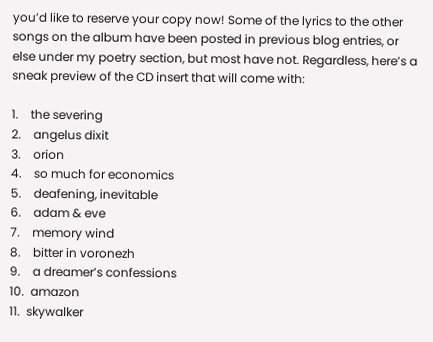you’d like to reserve your copy now! Some of the lyrics to the other songs on the album have been posted in previous blog entries, or else under my poetry section, but most have not. Regardless, here’s a sneak preview of the CD insert that will come with:

1.    the severing
2.    angelus dixit
3.    orion
4.    so much for economics
5.    deafening, inevitable
6.    adam & eve
7.    memory wind
8.    bitter in voronezh
9.    a dreamer’s confessions
10.  amazon
11.  skywalker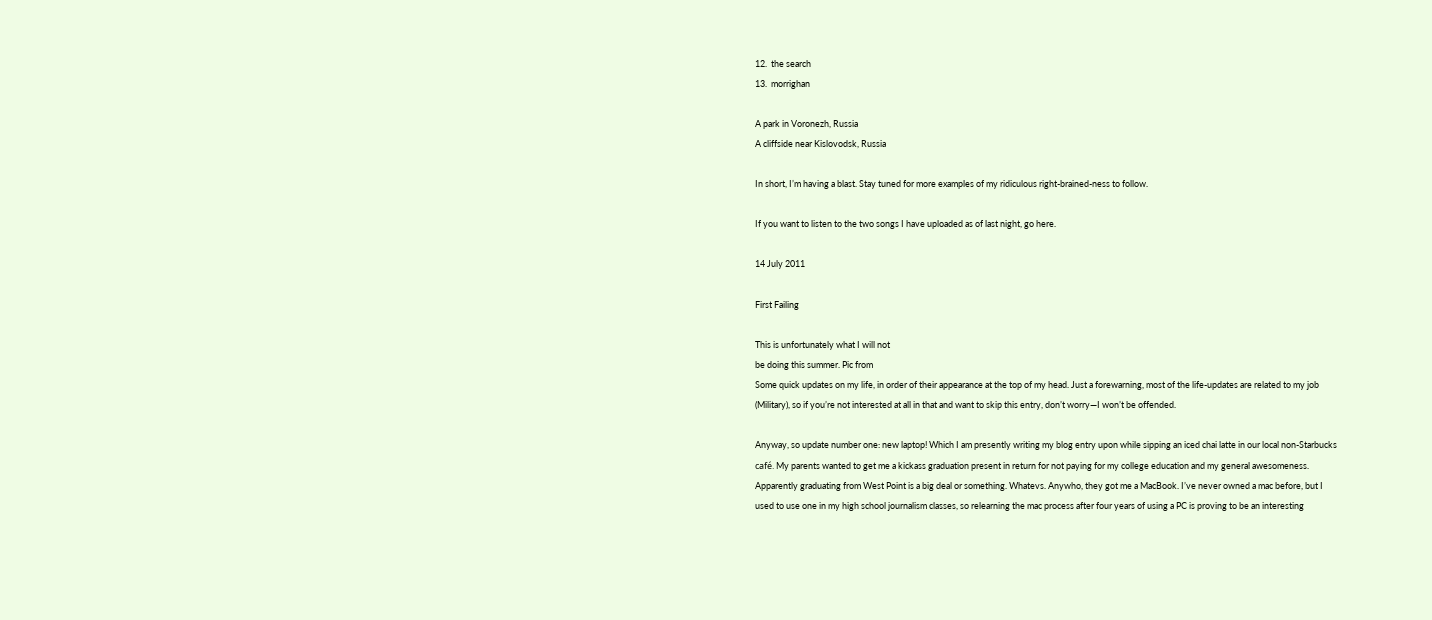12.  the search
13.  morrighan

A park in Voronezh, Russia
A cliffside near Kislovodsk, Russia

In short, I’m having a blast. Stay tuned for more examples of my ridiculous right-brained-ness to follow.

If you want to listen to the two songs I have uploaded as of last night, go here.

14 July 2011

First Failing

This is unfortunately what I will not
be doing this summer. Pic from
Some quick updates on my life, in order of their appearance at the top of my head. Just a forewarning, most of the life-updates are related to my job (Military), so if you’re not interested at all in that and want to skip this entry, don’t worry—I won’t be offended.

Anyway, so update number one: new laptop! Which I am presently writing my blog entry upon while sipping an iced chai latte in our local non-Starbucks café. My parents wanted to get me a kickass graduation present in return for not paying for my college education and my general awesomeness. Apparently graduating from West Point is a big deal or something. Whatevs. Anywho, they got me a MacBook. I’ve never owned a mac before, but I used to use one in my high school journalism classes, so relearning the mac process after four years of using a PC is proving to be an interesting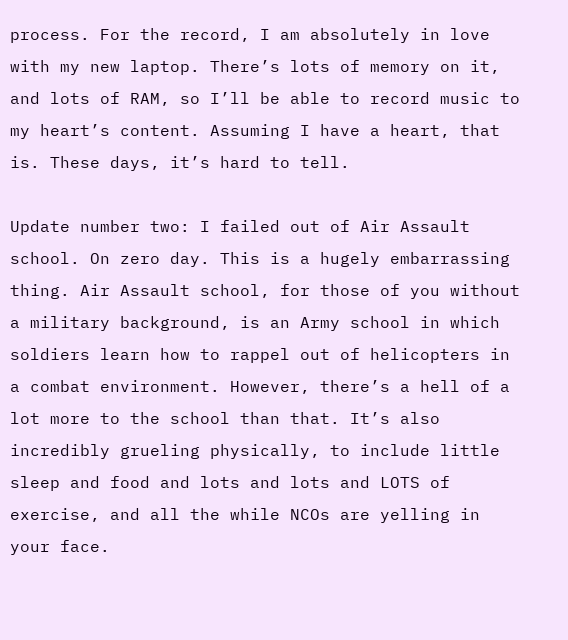process. For the record, I am absolutely in love with my new laptop. There’s lots of memory on it, and lots of RAM, so I’ll be able to record music to my heart’s content. Assuming I have a heart, that is. These days, it’s hard to tell.

Update number two: I failed out of Air Assault school. On zero day. This is a hugely embarrassing thing. Air Assault school, for those of you without a military background, is an Army school in which soldiers learn how to rappel out of helicopters in a combat environment. However, there’s a hell of a lot more to the school than that. It’s also incredibly grueling physically, to include little sleep and food and lots and lots and LOTS of exercise, and all the while NCOs are yelling in your face.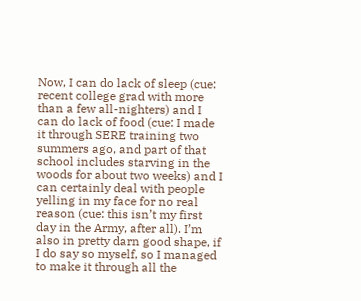Now, I can do lack of sleep (cue: recent college grad with more than a few all-nighters) and I can do lack of food (cue: I made it through SERE training two summers ago, and part of that school includes starving in the woods for about two weeks) and I can certainly deal with people yelling in my face for no real reason (cue: this isn’t my first day in the Army, after all). I’m also in pretty darn good shape, if I do say so myself, so I managed to make it through all the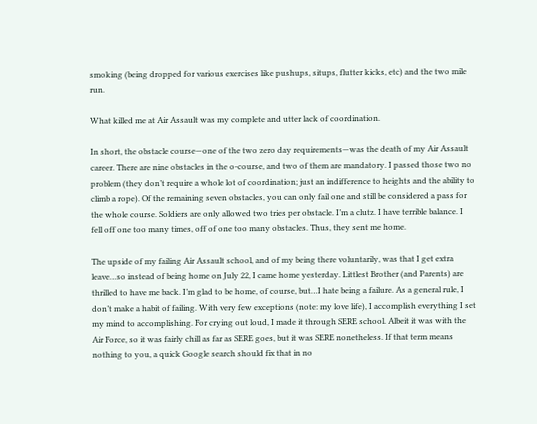smoking (being dropped for various exercises like pushups, situps, flutter kicks, etc) and the two mile run.

What killed me at Air Assault was my complete and utter lack of coordination.

In short, the obstacle course—one of the two zero day requirements—was the death of my Air Assault career. There are nine obstacles in the o-course, and two of them are mandatory. I passed those two no problem (they don’t require a whole lot of coordination; just an indifference to heights and the ability to climb a rope). Of the remaining seven obstacles, you can only fail one and still be considered a pass for the whole course. Soldiers are only allowed two tries per obstacle. I’m a clutz. I have terrible balance. I fell off one too many times, off of one too many obstacles. Thus, they sent me home.

The upside of my failing Air Assault school, and of my being there voluntarily, was that I get extra leave…so instead of being home on July 22, I came home yesterday. Littlest Brother (and Parents) are thrilled to have me back. I’m glad to be home, of course, but…I hate being a failure. As a general rule, I don’t make a habit of failing. With very few exceptions (note: my love life), I accomplish everything I set my mind to accomplishing. For crying out loud, I made it through SERE school. Albeit it was with the Air Force, so it was fairly chill as far as SERE goes, but it was SERE nonetheless. If that term means nothing to you, a quick Google search should fix that in no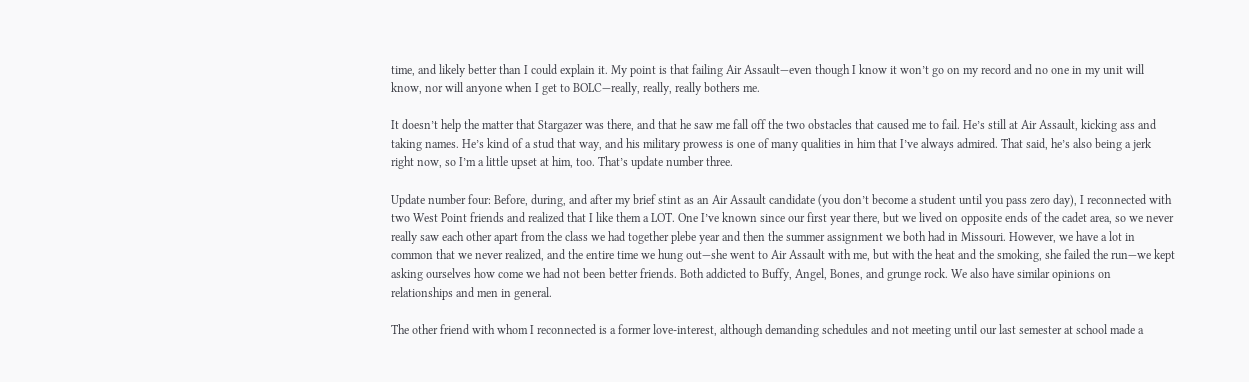time, and likely better than I could explain it. My point is that failing Air Assault—even though I know it won’t go on my record and no one in my unit will know, nor will anyone when I get to BOLC—really, really, really bothers me.

It doesn’t help the matter that Stargazer was there, and that he saw me fall off the two obstacles that caused me to fail. He’s still at Air Assault, kicking ass and taking names. He’s kind of a stud that way, and his military prowess is one of many qualities in him that I’ve always admired. That said, he’s also being a jerk right now, so I’m a little upset at him, too. That’s update number three.

Update number four: Before, during, and after my brief stint as an Air Assault candidate (you don’t become a student until you pass zero day), I reconnected with two West Point friends and realized that I like them a LOT. One I’ve known since our first year there, but we lived on opposite ends of the cadet area, so we never really saw each other apart from the class we had together plebe year and then the summer assignment we both had in Missouri. However, we have a lot in common that we never realized, and the entire time we hung out—she went to Air Assault with me, but with the heat and the smoking, she failed the run—we kept asking ourselves how come we had not been better friends. Both addicted to Buffy, Angel, Bones, and grunge rock. We also have similar opinions on relationships and men in general.

The other friend with whom I reconnected is a former love-interest, although demanding schedules and not meeting until our last semester at school made a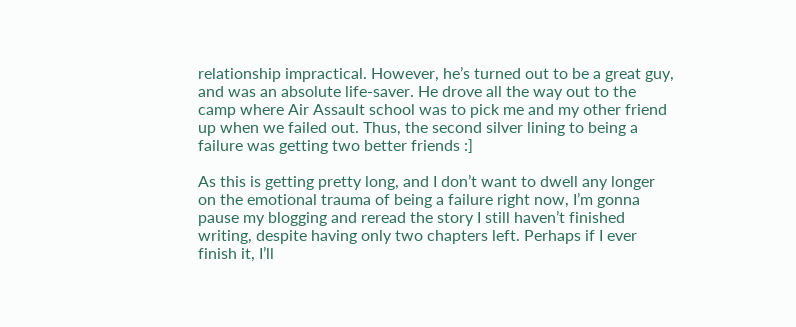relationship impractical. However, he’s turned out to be a great guy, and was an absolute life-saver. He drove all the way out to the camp where Air Assault school was to pick me and my other friend up when we failed out. Thus, the second silver lining to being a failure was getting two better friends :]

As this is getting pretty long, and I don’t want to dwell any longer on the emotional trauma of being a failure right now, I’m gonna pause my blogging and reread the story I still haven’t finished writing, despite having only two chapters left. Perhaps if I ever finish it, I’ll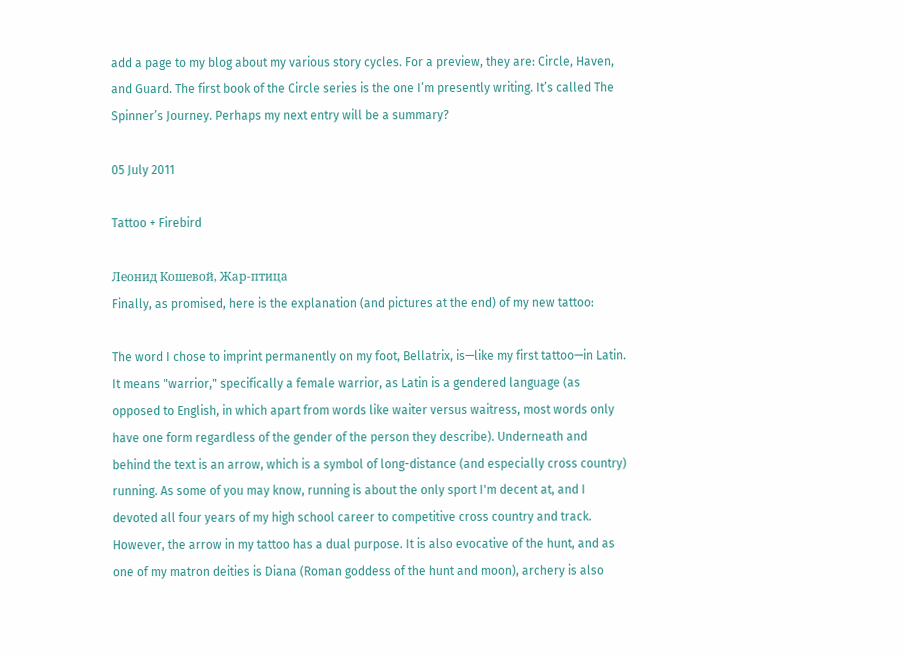add a page to my blog about my various story cycles. For a preview, they are: Circle, Haven, and Guard. The first book of the Circle series is the one I’m presently writing. It’s called The Spinner’s Journey. Perhaps my next entry will be a summary?

05 July 2011

Tattoo + Firebird

Леонид Кошевой, Жар-птица
Finally, as promised, here is the explanation (and pictures at the end) of my new tattoo:

The word I chose to imprint permanently on my foot, Bellatrix, is—like my first tattoo—in Latin. It means "warrior," specifically a female warrior, as Latin is a gendered language (as opposed to English, in which apart from words like waiter versus waitress, most words only have one form regardless of the gender of the person they describe). Underneath and behind the text is an arrow, which is a symbol of long-distance (and especially cross country) running. As some of you may know, running is about the only sport I'm decent at, and I devoted all four years of my high school career to competitive cross country and track. However, the arrow in my tattoo has a dual purpose. It is also evocative of the hunt, and as one of my matron deities is Diana (Roman goddess of the hunt and moon), archery is also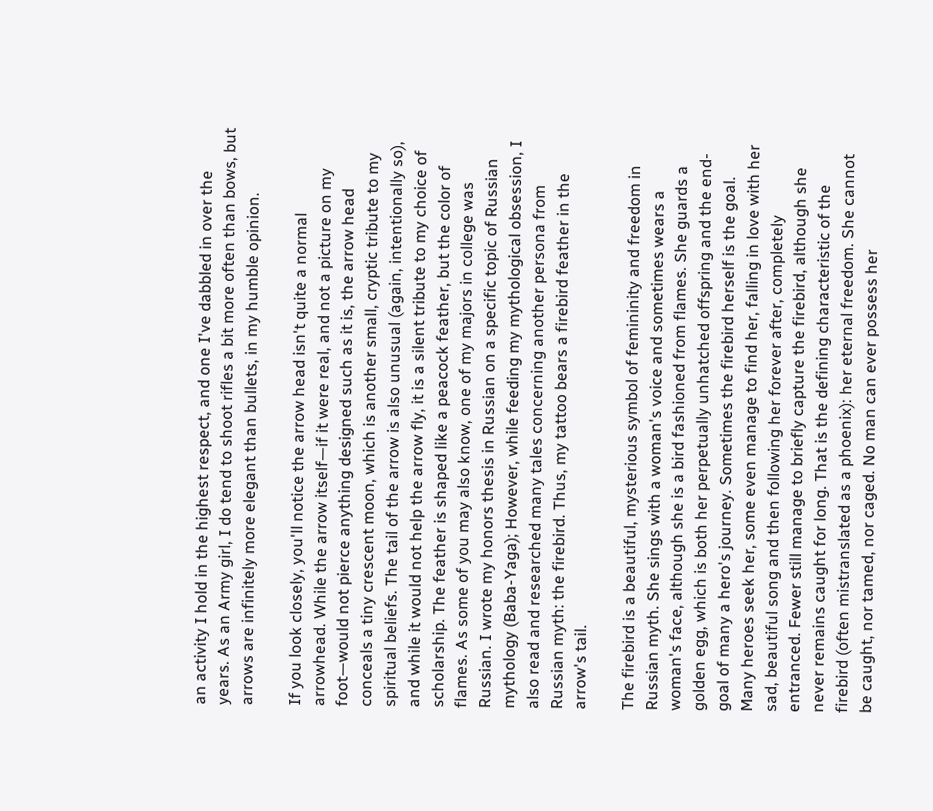an activity I hold in the highest respect, and one I've dabbled in over the years. As an Army girl, I do tend to shoot rifles a bit more often than bows, but arrows are infinitely more elegant than bullets, in my humble opinion.

If you look closely, you'll notice the arrow head isn't quite a normal arrowhead. While the arrow itself—if it were real, and not a picture on my foot—would not pierce anything designed such as it is, the arrow head conceals a tiny crescent moon, which is another small, cryptic tribute to my spiritual beliefs. The tail of the arrow is also unusual (again, intentionally so), and while it would not help the arrow fly, it is a silent tribute to my choice of scholarship. The feather is shaped like a peacock feather, but the color of flames. As some of you may also know, one of my majors in college was Russian. I wrote my honors thesis in Russian on a specific topic of Russian mythology (Baba-Yaga); However, while feeding my mythological obsession, I also read and researched many tales concerning another persona from Russian myth: the firebird. Thus, my tattoo bears a firebird feather in the arrow's tail.

The firebird is a beautiful, mysterious symbol of femininity and freedom in Russian myth. She sings with a woman's voice and sometimes wears a woman's face, although she is a bird fashioned from flames. She guards a golden egg, which is both her perpetually unhatched offspring and the end-goal of many a hero's journey. Sometimes the firebird herself is the goal. Many heroes seek her, some even manage to find her, falling in love with her sad, beautiful song and then following her forever after, completely entranced. Fewer still manage to briefly capture the firebird, although she never remains caught for long. That is the defining characteristic of the firebird (often mistranslated as a phoenix): her eternal freedom. She cannot be caught, nor tamed, nor caged. No man can ever possess her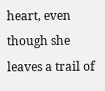heart, even though she leaves a trail of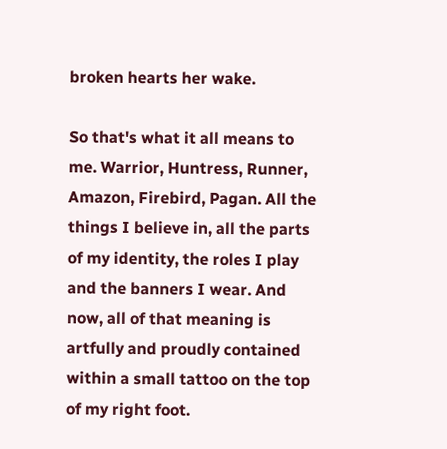broken hearts her wake.

So that's what it all means to me. Warrior, Huntress, Runner, Amazon, Firebird, Pagan. All the things I believe in, all the parts of my identity, the roles I play and the banners I wear. And now, all of that meaning is artfully and proudly contained within a small tattoo on the top of my right foot.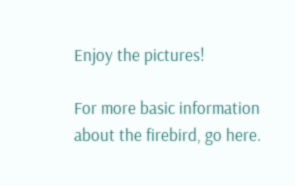Enjoy the pictures!

For more basic information about the firebird, go here.